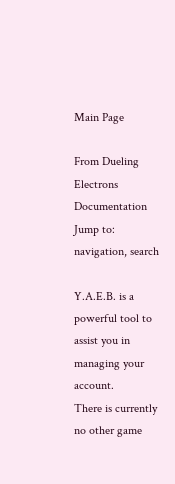Main Page

From Dueling Electrons Documentation
Jump to: navigation, search

Y.A.E.B. is a powerful tool to assist you in managing your account.
There is currently no other game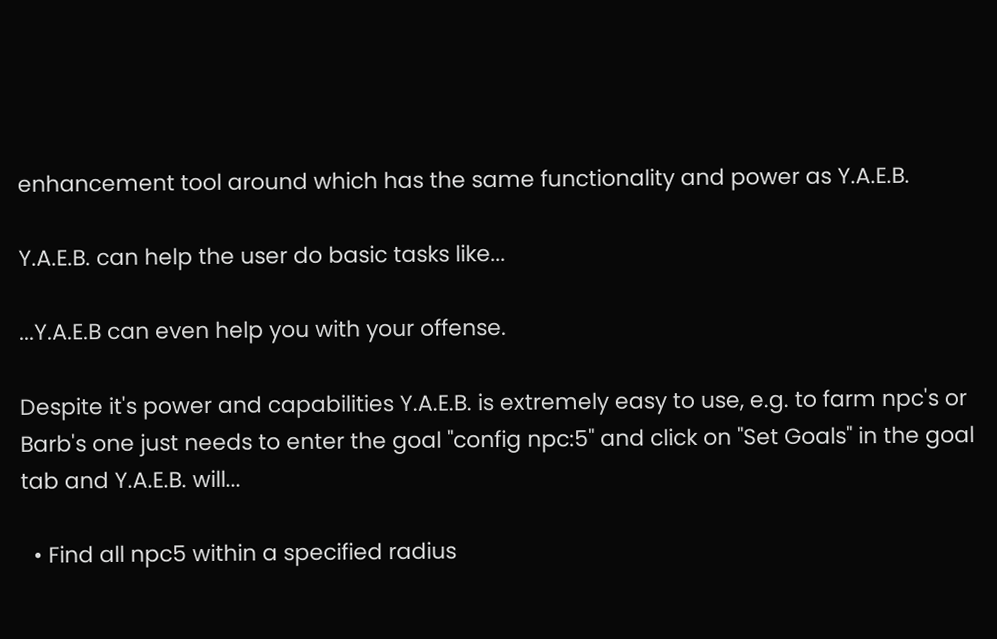enhancement tool around which has the same functionality and power as Y.A.E.B.

Y.A.E.B. can help the user do basic tasks like...

...Y.A.E.B can even help you with your offense.

Despite it's power and capabilities Y.A.E.B. is extremely easy to use, e.g. to farm npc's or Barb's one just needs to enter the goal "config npc:5" and click on "Set Goals" in the goal tab and Y.A.E.B. will...

  • Find all npc5 within a specified radius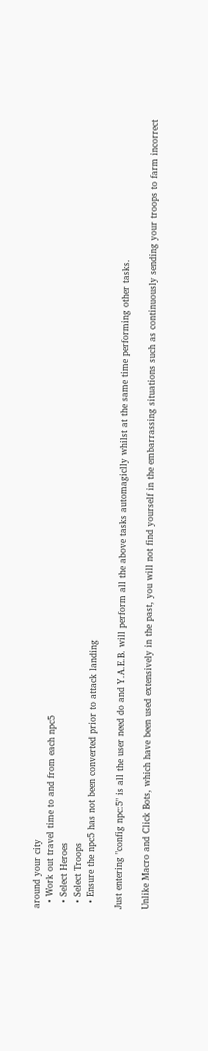around your city
  • Work out travel time to and from each npc5
  • Select Heroes
  • Select Troops
  • Ensure the npc5 has not been converted prior to attack landing

Just entering "config npc:5" is all the user need do and Y.A.E.B. will perform all the above tasks automagiclly whilst at the same time performing other tasks.

Unlike Macro and Click Bots, which have been used extensively in the past, you will not find yourself in the embarrassing situations such as continuously sending your troops to farm incorrect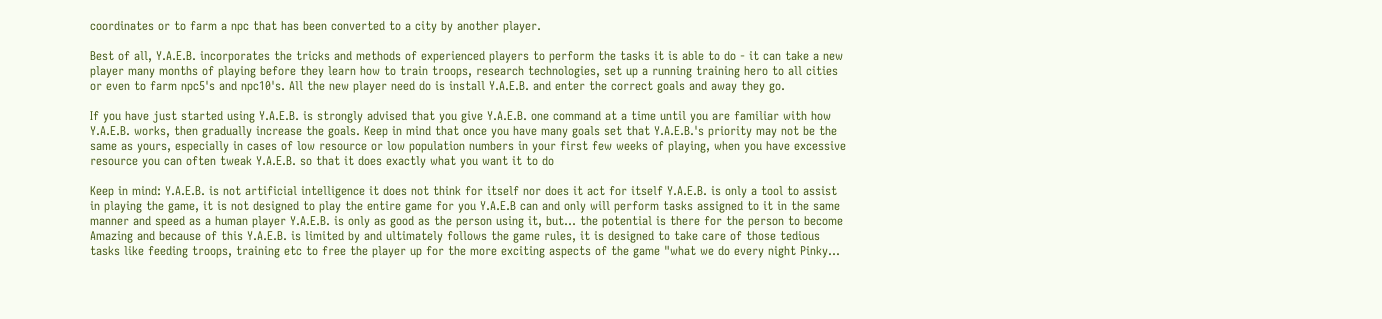coordinates or to farm a npc that has been converted to a city by another player.

Best of all, Y.A.E.B. incorporates the tricks and methods of experienced players to perform the tasks it is able to do - it can take a new player many months of playing before they learn how to train troops, research technologies, set up a running training hero to all cities or even to farm npc5's and npc10's. All the new player need do is install Y.A.E.B. and enter the correct goals and away they go.

If you have just started using Y.A.E.B. is strongly advised that you give Y.A.E.B. one command at a time until you are familiar with how Y.A.E.B. works, then gradually increase the goals. Keep in mind that once you have many goals set that Y.A.E.B.'s priority may not be the same as yours, especially in cases of low resource or low population numbers in your first few weeks of playing, when you have excessive resource you can often tweak Y.A.E.B. so that it does exactly what you want it to do

Keep in mind: Y.A.E.B. is not artificial intelligence it does not think for itself nor does it act for itself Y.A.E.B. is only a tool to assist in playing the game, it is not designed to play the entire game for you Y.A.E.B can and only will perform tasks assigned to it in the same manner and speed as a human player Y.A.E.B. is only as good as the person using it, but... the potential is there for the person to become Amazing and because of this Y.A.E.B. is limited by and ultimately follows the game rules, it is designed to take care of those tedious tasks like feeding troops, training etc to free the player up for the more exciting aspects of the game "what we do every night Pinky...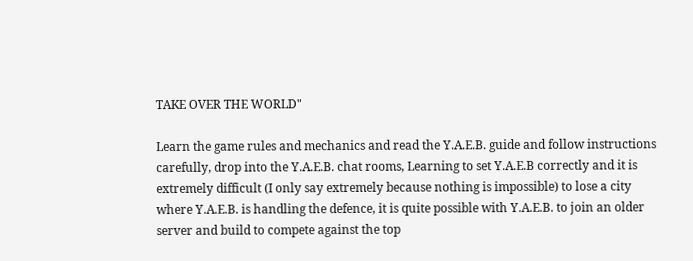TAKE OVER THE WORLD"

Learn the game rules and mechanics and read the Y.A.E.B. guide and follow instructions carefully, drop into the Y.A.E.B. chat rooms, Learning to set Y.A.E.B correctly and it is extremely difficult (I only say extremely because nothing is impossible) to lose a city where Y.A.E.B. is handling the defence, it is quite possible with Y.A.E.B. to join an older server and build to compete against the top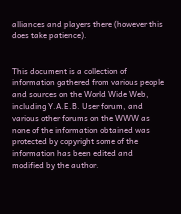alliances and players there (however this does take patience).


This document is a collection of information gathered from various people and sources on the World Wide Web, including Y.A.E.B. User forum, and various other forums on the WWW as none of the information obtained was protected by copyright some of the information has been edited and modified by the author.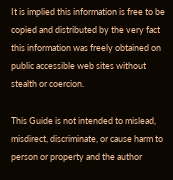It is implied this information is free to be copied and distributed by the very fact this information was freely obtained on public accessible web sites without stealth or coercion.

This Guide is not intended to mislead, misdirect, discriminate, or cause harm to person or property and the author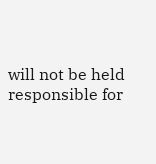will not be held responsible for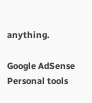anything.

Google AdSense
Personal tools